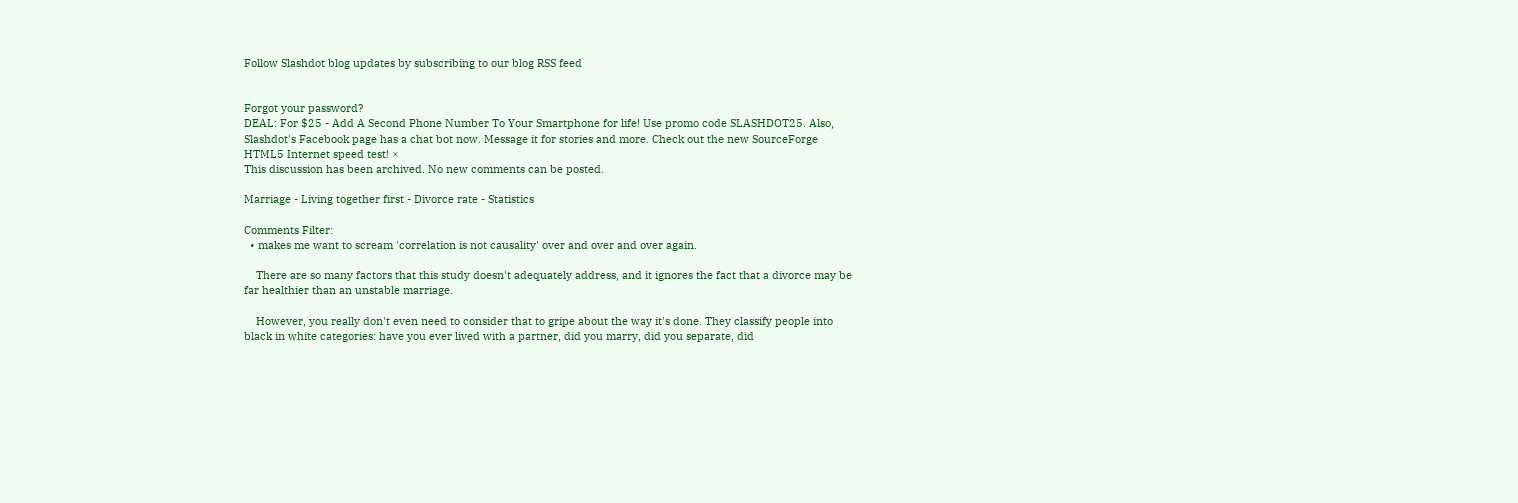Follow Slashdot blog updates by subscribing to our blog RSS feed


Forgot your password?
DEAL: For $25 - Add A Second Phone Number To Your Smartphone for life! Use promo code SLASHDOT25. Also, Slashdot's Facebook page has a chat bot now. Message it for stories and more. Check out the new SourceForge HTML5 Internet speed test! ×
This discussion has been archived. No new comments can be posted.

Marriage - Living together first - Divorce rate - Statistics

Comments Filter:
  • makes me want to scream 'correlation is not causality' over and over and over again.

    There are so many factors that this study doesn't adequately address, and it ignores the fact that a divorce may be far healthier than an unstable marriage.

    However, you really don't even need to consider that to gripe about the way it's done. They classify people into black in white categories: have you ever lived with a partner, did you marry, did you separate, did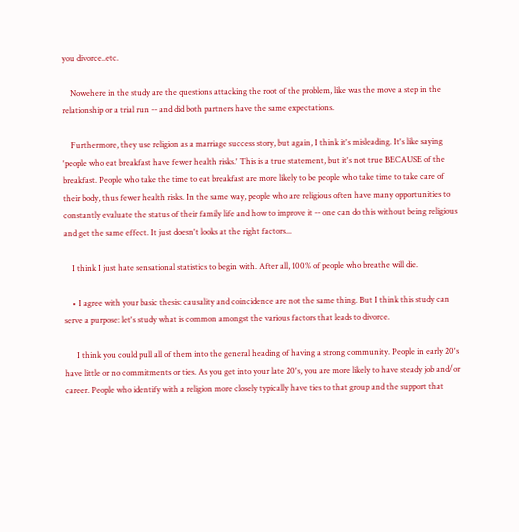you divorce..etc.

    Nowehere in the study are the questions attacking the root of the problem, like was the move a step in the relationship or a trial run -- and did both partners have the same expectations.

    Furthermore, they use religion as a marriage success story, but again, I think it's misleading. It's like saying 'people who eat breakfast have fewer health risks.' This is a true statement, but it's not true BECAUSE of the breakfast. People who take the time to eat breakfast are more likely to be people who take time to take care of their body, thus fewer health risks. In the same way, people who are religious often have many opportunities to constantly evaluate the status of their family life and how to improve it -- one can do this without being religious and get the same effect. It just doesn't looks at the right factors...

    I think I just hate sensational statistics to begin with. After all, 100% of people who breathe will die.

    • I agree with your basic thesis: causality and coincidence are not the same thing. But I think this study can serve a purpose: let's study what is common amongst the various factors that leads to divorce.

      I think you could pull all of them into the general heading of having a strong community. People in early 20's have little or no commitments or ties. As you get into your late 20's, you are more likely to have steady job and/or career. People who identify with a religion more closely typically have ties to that group and the support that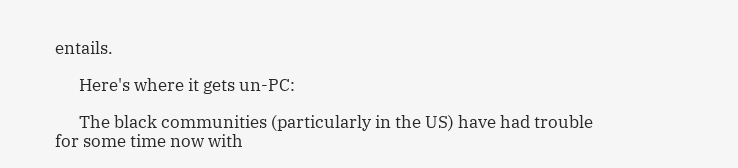entails.

      Here's where it gets un-PC:

      The black communities (particularly in the US) have had trouble for some time now with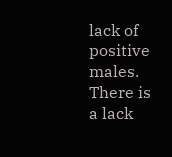lack of positive males. There is a lack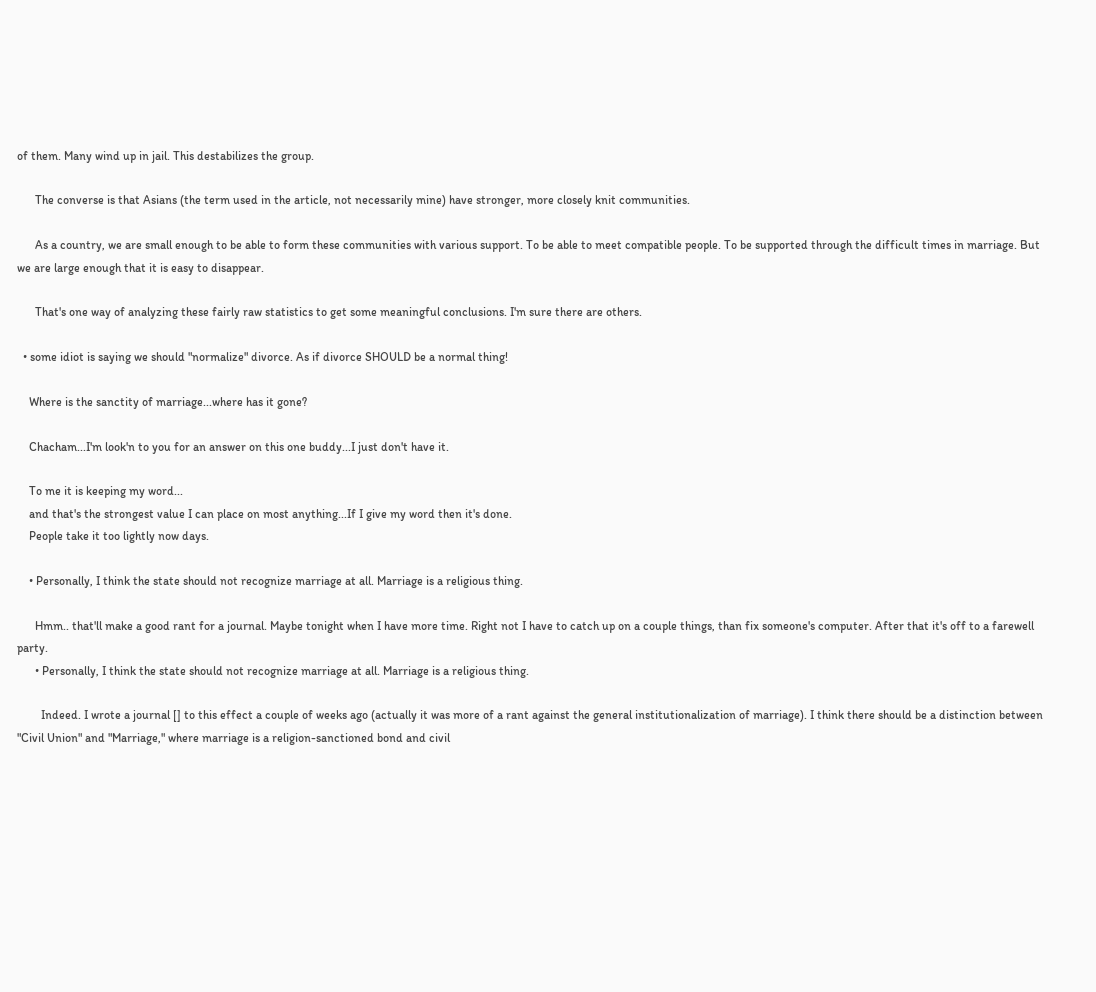of them. Many wind up in jail. This destabilizes the group.

      The converse is that Asians (the term used in the article, not necessarily mine) have stronger, more closely knit communities.

      As a country, we are small enough to be able to form these communities with various support. To be able to meet compatible people. To be supported through the difficult times in marriage. But we are large enough that it is easy to disappear.

      That's one way of analyzing these fairly raw statistics to get some meaningful conclusions. I'm sure there are others.

  • some idiot is saying we should "normalize" divorce. As if divorce SHOULD be a normal thing!

    Where is the sanctity of marriage...where has it gone?

    Chacham...I'm look'n to you for an answer on this one buddy...I just don't have it.

    To me it is keeping my word...
    and that's the strongest value I can place on most anything...If I give my word then it's done.
    People take it too lightly now days.

    • Personally, I think the state should not recognize marriage at all. Marriage is a religious thing.

      Hmm.. that'll make a good rant for a journal. Maybe tonight when I have more time. Right not I have to catch up on a couple things, than fix someone's computer. After that it's off to a farewell party.
      • Personally, I think the state should not recognize marriage at all. Marriage is a religious thing.

        Indeed. I wrote a journal [] to this effect a couple of weeks ago (actually it was more of a rant against the general institutionalization of marriage). I think there should be a distinction between "Civil Union" and "Marriage," where marriage is a religion-sanctioned bond and civil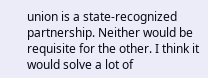union is a state-recognized partnership. Neither would be requisite for the other. I think it would solve a lot of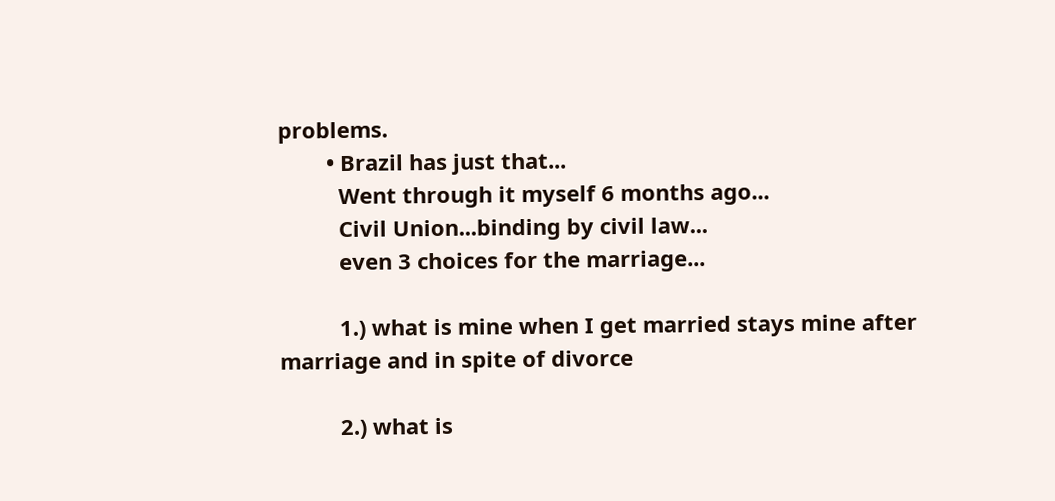problems.
        • Brazil has just that...
          Went through it myself 6 months ago...
          Civil Union...binding by civil law...
          even 3 choices for the marriage...

          1.) what is mine when I get married stays mine after marriage and in spite of divorce

          2.) what is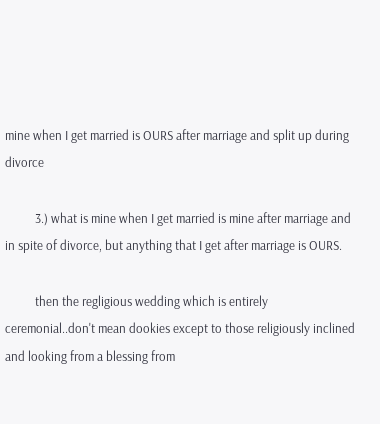mine when I get married is OURS after marriage and split up during divorce

          3.) what is mine when I get married is mine after marriage and in spite of divorce, but anything that I get after marriage is OURS.

          then the regligious wedding which is entirely ceremonial..don't mean dookies except to those religiously inclined and looking from a blessing from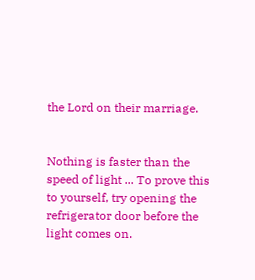the Lord on their marriage.


Nothing is faster than the speed of light ... To prove this to yourself, try opening the refrigerator door before the light comes on.